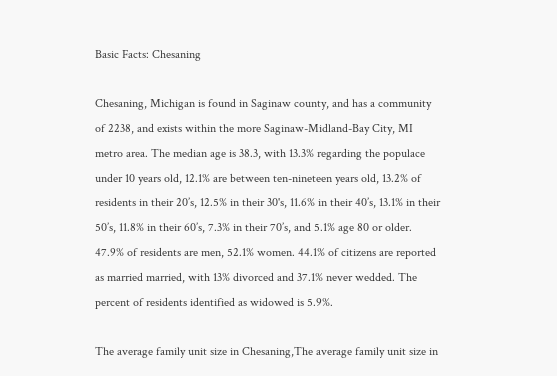Basic Facts: Chesaning

Chesaning, Michigan is found in Saginaw county, and has a community of 2238, and exists within the more Saginaw-Midland-Bay City, MI metro area. The median age is 38.3, with 13.3% regarding the populace under 10 years old, 12.1% are between ten-nineteen years old, 13.2% of residents in their 20’s, 12.5% in their 30's, 11.6% in their 40’s, 13.1% in their 50’s, 11.8% in their 60’s, 7.3% in their 70’s, and 5.1% age 80 or older. 47.9% of residents are men, 52.1% women. 44.1% of citizens are reported as married married, with 13% divorced and 37.1% never wedded. The percent of residents identified as widowed is 5.9%.

The average family unit size in Chesaning,The average family unit size in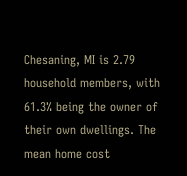Chesaning, MI is 2.79 household members, with 61.3% being the owner of their own dwellings. The mean home cost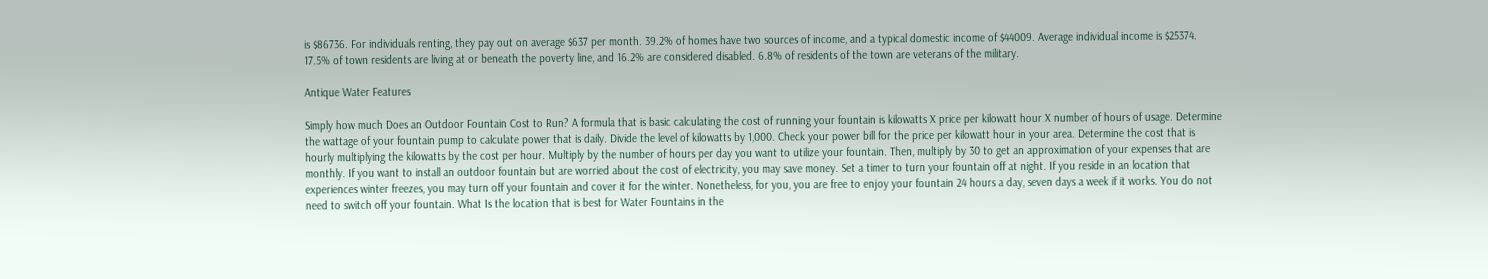is $86736. For individuals renting, they pay out on average $637 per month. 39.2% of homes have two sources of income, and a typical domestic income of $44009. Average individual income is $25374. 17.5% of town residents are living at or beneath the poverty line, and 16.2% are considered disabled. 6.8% of residents of the town are veterans of the military.

Antique Water Features

Simply how much Does an Outdoor Fountain Cost to Run? A formula that is basic calculating the cost of running your fountain is kilowatts X price per kilowatt hour X number of hours of usage. Determine the wattage of your fountain pump to calculate power that is daily. Divide the level of kilowatts by 1,000. Check your power bill for the price per kilowatt hour in your area. Determine the cost that is hourly multiplying the kilowatts by the cost per hour. Multiply by the number of hours per day you want to utilize your fountain. Then, multiply by 30 to get an approximation of your expenses that are monthly. If you want to install an outdoor fountain but are worried about the cost of electricity, you may save money. Set a timer to turn your fountain off at night. If you reside in an location that experiences winter freezes, you may turn off your fountain and cover it for the winter. Nonetheless, for you, you are free to enjoy your fountain 24 hours a day, seven days a week if it works. You do not need to switch off your fountain. What Is the location that is best for Water Fountains in the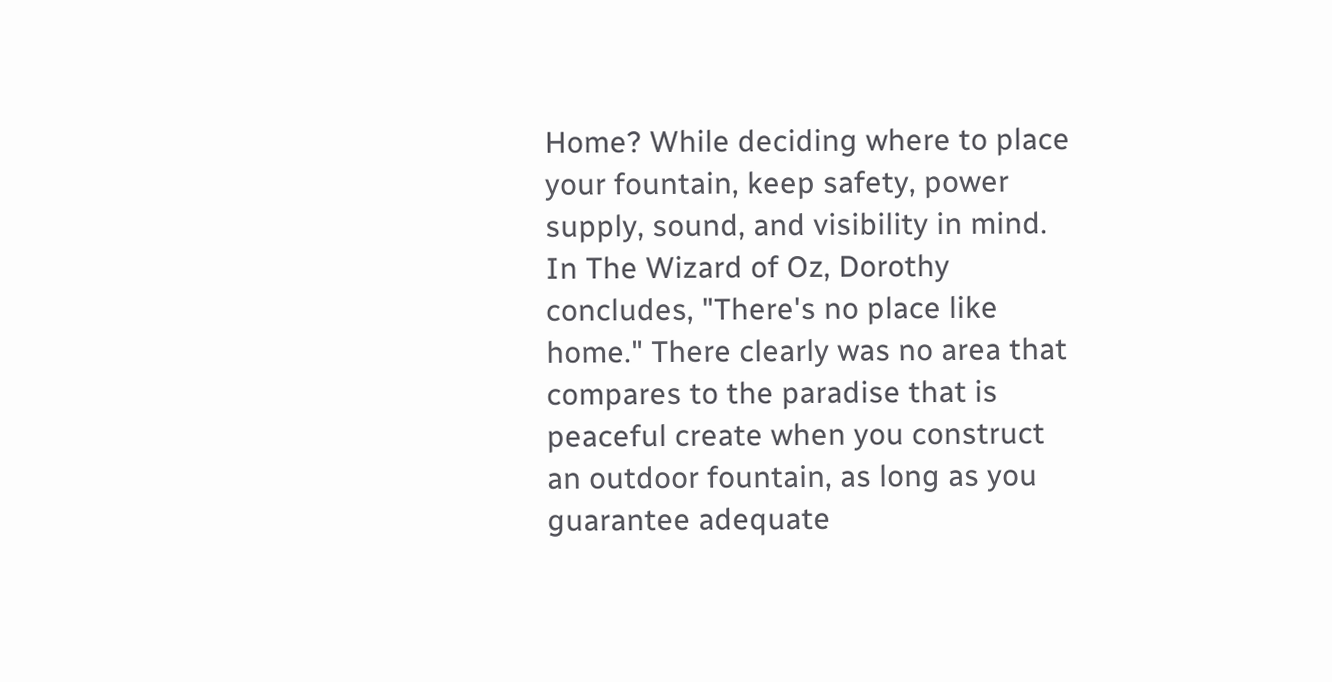Home? While deciding where to place your fountain, keep safety, power supply, sound, and visibility in mind. In The Wizard of Oz, Dorothy concludes, "There's no place like home." There clearly was no area that compares to the paradise that is peaceful create when you construct an outdoor fountain, as long as you guarantee adequate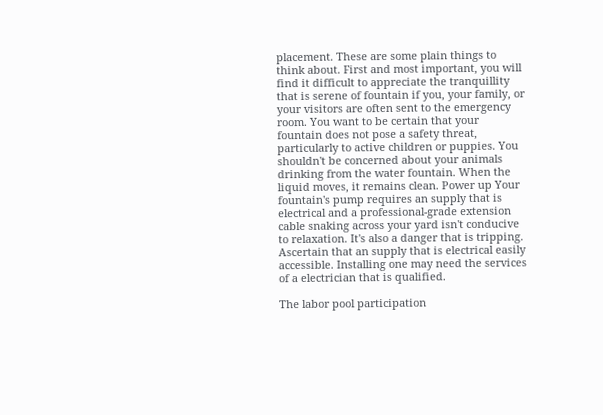placement. These are some plain things to think about. First and most important, you will find it difficult to appreciate the tranquillity that is serene of fountain if you, your family, or your visitors are often sent to the emergency room. You want to be certain that your fountain does not pose a safety threat, particularly to active children or puppies. You shouldn't be concerned about your animals drinking from the water fountain. When the liquid moves, it remains clean. Power up Your fountain's pump requires an supply that is electrical and a professional-grade extension cable snaking across your yard isn't conducive to relaxation. It's also a danger that is tripping. Ascertain that an supply that is electrical easily accessible. Installing one may need the services of a electrician that is qualified.

The labor pool participation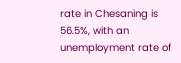rate in Chesaning is 56.5%, with an unemployment rate of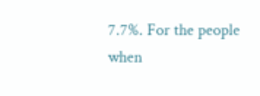7.7%. For the people when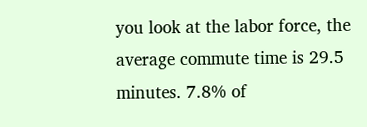you look at the labor force, the average commute time is 29.5 minutes. 7.8% of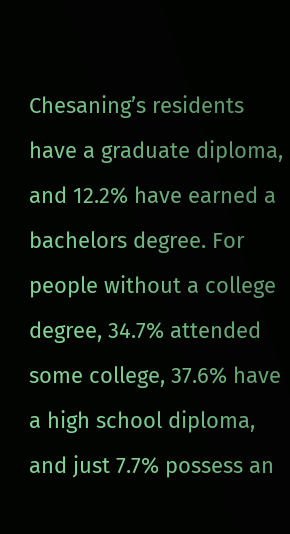Chesaning’s residents have a graduate diploma, and 12.2% have earned a bachelors degree. For people without a college degree, 34.7% attended some college, 37.6% have a high school diploma, and just 7.7% possess an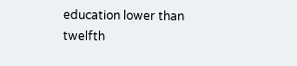education lower than twelfth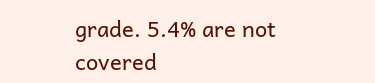grade. 5.4% are not covered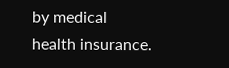by medical health insurance.